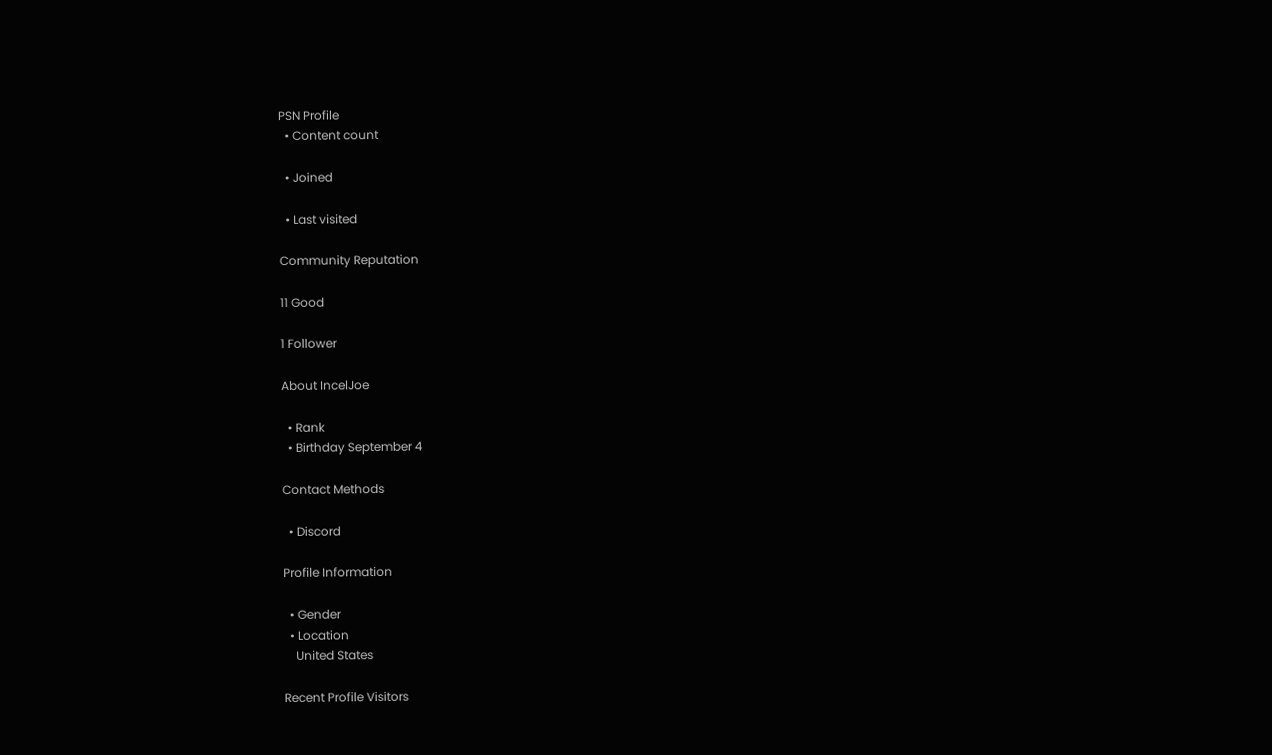PSN Profile
  • Content count

  • Joined

  • Last visited

Community Reputation

11 Good

1 Follower

About IncelJoe

  • Rank
  • Birthday September 4

Contact Methods

  • Discord

Profile Information

  • Gender
  • Location
    United States

Recent Profile Visitors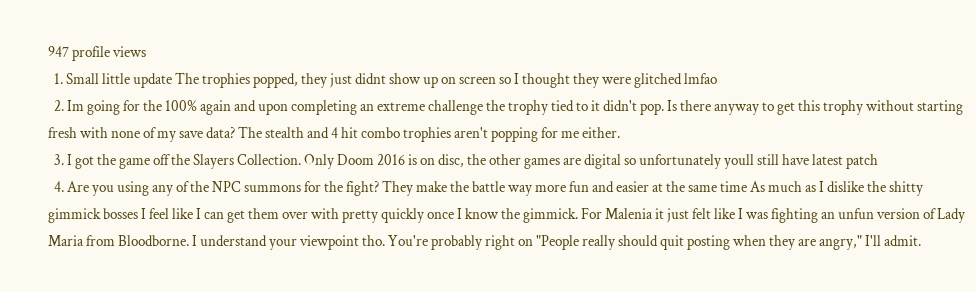947 profile views
  1. Small little update The trophies popped, they just didnt show up on screen so I thought they were glitched lmfao
  2. Im going for the 100% again and upon completing an extreme challenge the trophy tied to it didn't pop. Is there anyway to get this trophy without starting fresh with none of my save data? The stealth and 4 hit combo trophies aren't popping for me either.
  3. I got the game off the Slayers Collection. Only Doom 2016 is on disc, the other games are digital so unfortunately youll still have latest patch
  4. Are you using any of the NPC summons for the fight? They make the battle way more fun and easier at the same time As much as I dislike the shitty gimmick bosses I feel like I can get them over with pretty quickly once I know the gimmick. For Malenia it just felt like I was fighting an unfun version of Lady Maria from Bloodborne. I understand your viewpoint tho. You're probably right on "People really should quit posting when they are angry," I'll admit.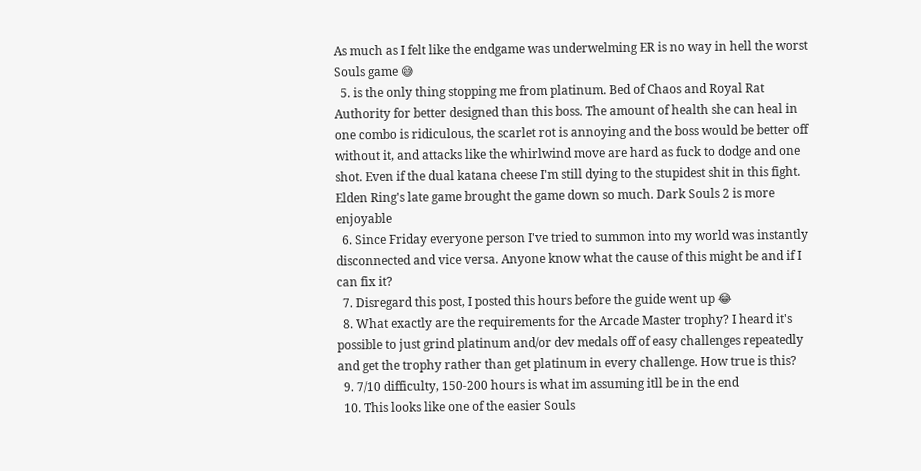As much as I felt like the endgame was underwelming ER is no way in hell the worst Souls game 😅
  5. is the only thing stopping me from platinum. Bed of Chaos and Royal Rat Authority for better designed than this boss. The amount of health she can heal in one combo is ridiculous, the scarlet rot is annoying and the boss would be better off without it, and attacks like the whirlwind move are hard as fuck to dodge and one shot. Even if the dual katana cheese I'm still dying to the stupidest shit in this fight. Elden Ring's late game brought the game down so much. Dark Souls 2 is more enjoyable
  6. Since Friday everyone person I've tried to summon into my world was instantly disconnected and vice versa. Anyone know what the cause of this might be and if I can fix it?
  7. Disregard this post, I posted this hours before the guide went up 😂
  8. What exactly are the requirements for the Arcade Master trophy? I heard it's possible to just grind platinum and/or dev medals off of easy challenges repeatedly and get the trophy rather than get platinum in every challenge. How true is this?
  9. 7/10 difficulty, 150-200 hours is what im assuming itll be in the end
  10. This looks like one of the easier Souls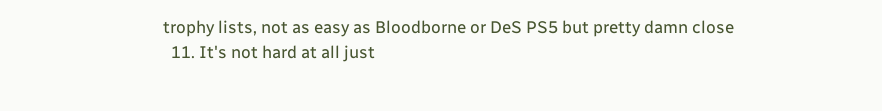trophy lists, not as easy as Bloodborne or DeS PS5 but pretty damn close
  11. It's not hard at all just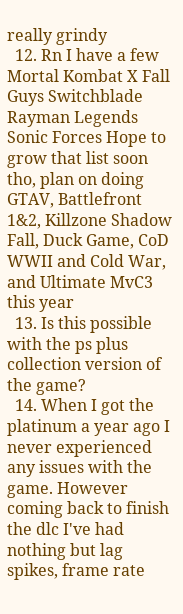really grindy
  12. Rn I have a few Mortal Kombat X Fall Guys Switchblade Rayman Legends Sonic Forces Hope to grow that list soon tho, plan on doing GTAV, Battlefront 1&2, Killzone Shadow Fall, Duck Game, CoD WWII and Cold War, and Ultimate MvC3 this year
  13. Is this possible with the ps plus collection version of the game?
  14. When I got the platinum a year ago I never experienced any issues with the game. However coming back to finish the dlc I've had nothing but lag spikes, frame rate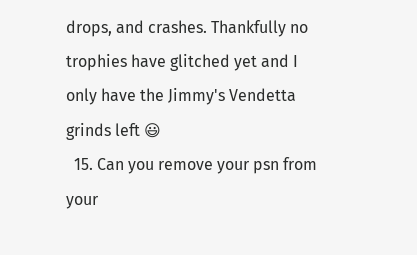drops, and crashes. Thankfully no trophies have glitched yet and I only have the Jimmy's Vendetta grinds left 😃
  15. Can you remove your psn from your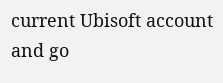current Ubisoft account and go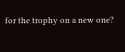for the trophy on a new one?